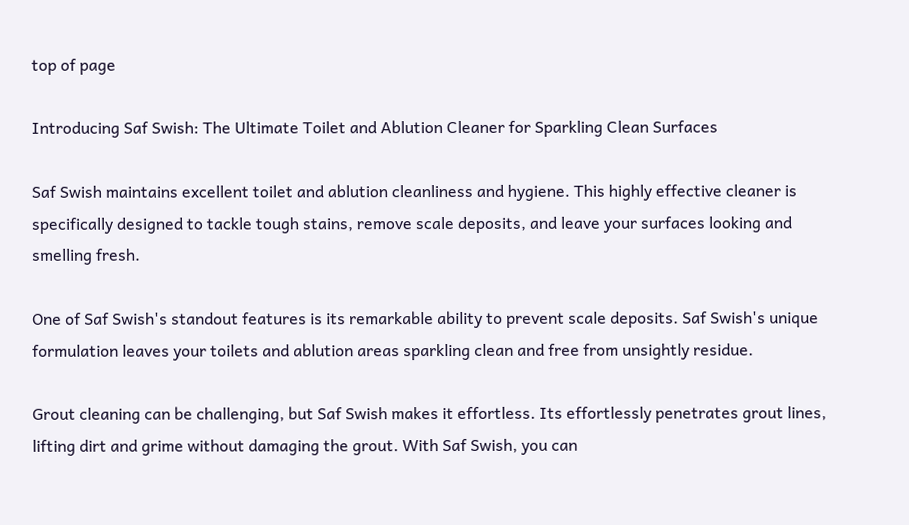top of page

Introducing Saf Swish: The Ultimate Toilet and Ablution Cleaner for Sparkling Clean Surfaces

Saf Swish maintains excellent toilet and ablution cleanliness and hygiene. This highly effective cleaner is specifically designed to tackle tough stains, remove scale deposits, and leave your surfaces looking and smelling fresh.

One of Saf Swish's standout features is its remarkable ability to prevent scale deposits. Saf Swish's unique formulation leaves your toilets and ablution areas sparkling clean and free from unsightly residue.

Grout cleaning can be challenging, but Saf Swish makes it effortless. Its effortlessly penetrates grout lines, lifting dirt and grime without damaging the grout. With Saf Swish, you can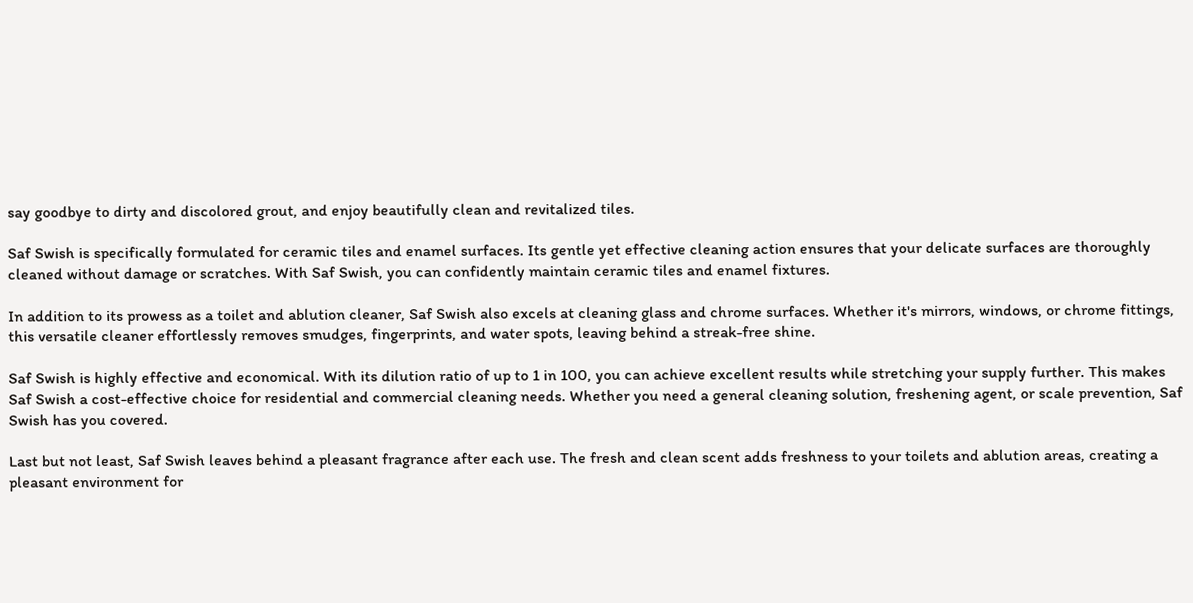say goodbye to dirty and discolored grout, and enjoy beautifully clean and revitalized tiles.

Saf Swish is specifically formulated for ceramic tiles and enamel surfaces. Its gentle yet effective cleaning action ensures that your delicate surfaces are thoroughly cleaned without damage or scratches. With Saf Swish, you can confidently maintain ceramic tiles and enamel fixtures.

In addition to its prowess as a toilet and ablution cleaner, Saf Swish also excels at cleaning glass and chrome surfaces. Whether it's mirrors, windows, or chrome fittings, this versatile cleaner effortlessly removes smudges, fingerprints, and water spots, leaving behind a streak-free shine.

Saf Swish is highly effective and economical. With its dilution ratio of up to 1 in 100, you can achieve excellent results while stretching your supply further. This makes Saf Swish a cost-effective choice for residential and commercial cleaning needs. Whether you need a general cleaning solution, freshening agent, or scale prevention, Saf Swish has you covered.

Last but not least, Saf Swish leaves behind a pleasant fragrance after each use. The fresh and clean scent adds freshness to your toilets and ablution areas, creating a pleasant environment for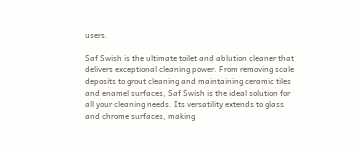users.

Saf Swish is the ultimate toilet and ablution cleaner that delivers exceptional cleaning power. From removing scale deposits to grout cleaning and maintaining ceramic tiles and enamel surfaces, Saf Swish is the ideal solution for all your cleaning needs. Its versatility extends to glass and chrome surfaces, making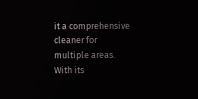it a comprehensive cleaner for multiple areas. With its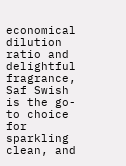economical dilution ratio and delightful fragrance, Saf Swish is the go-to choice for sparkling clean, and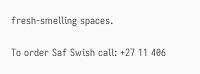fresh-smelling spaces.

To order Saf Swish call: +27 11 406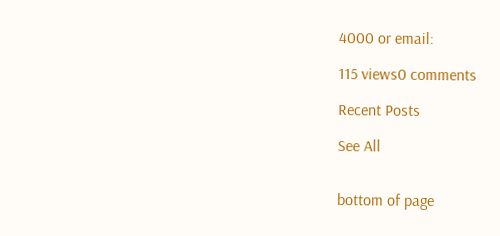4000 or email:

115 views0 comments

Recent Posts

See All


bottom of page